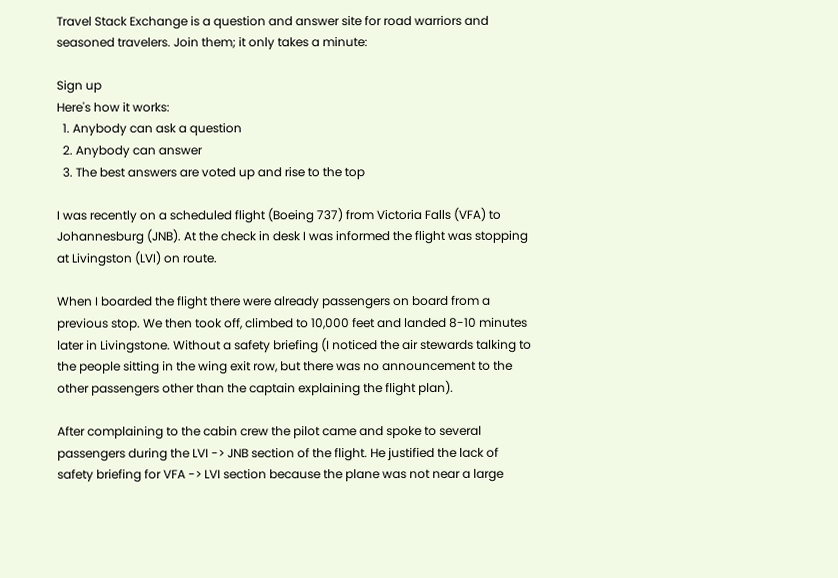Travel Stack Exchange is a question and answer site for road warriors and seasoned travelers. Join them; it only takes a minute:

Sign up
Here's how it works:
  1. Anybody can ask a question
  2. Anybody can answer
  3. The best answers are voted up and rise to the top

I was recently on a scheduled flight (Boeing 737) from Victoria Falls (VFA) to Johannesburg (JNB). At the check in desk I was informed the flight was stopping at Livingston (LVI) on route.

When I boarded the flight there were already passengers on board from a previous stop. We then took off, climbed to 10,000 feet and landed 8-10 minutes later in Livingstone. Without a safety briefing (I noticed the air stewards talking to the people sitting in the wing exit row, but there was no announcement to the other passengers other than the captain explaining the flight plan).

After complaining to the cabin crew the pilot came and spoke to several passengers during the LVI -> JNB section of the flight. He justified the lack of safety briefing for VFA -> LVI section because the plane was not near a large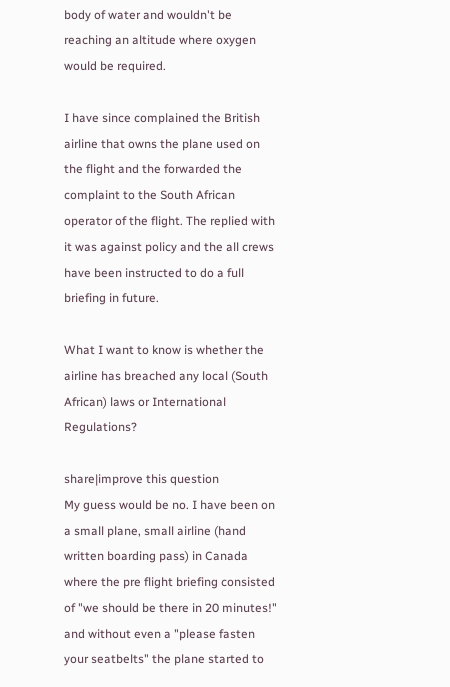body of water and wouldn't be reaching an altitude where oxygen would be required.

I have since complained the British airline that owns the plane used on the flight and the forwarded the complaint to the South African operator of the flight. The replied with it was against policy and the all crews have been instructed to do a full briefing in future.

What I want to know is whether the airline has breached any local (South African) laws or International Regulations?

share|improve this question
My guess would be no. I have been on a small plane, small airline (hand written boarding pass) in Canada where the pre flight briefing consisted of "we should be there in 20 minutes!" and without even a "please fasten your seatbelts" the plane started to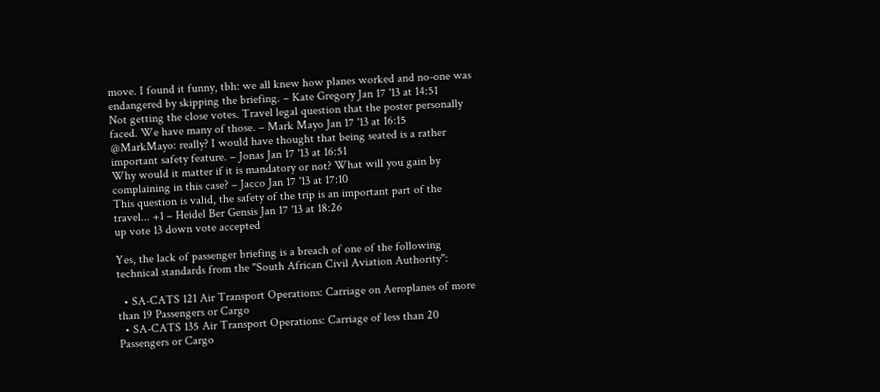move. I found it funny, tbh: we all knew how planes worked and no-one was endangered by skipping the briefing. – Kate Gregory Jan 17 '13 at 14:51
Not getting the close votes. Travel legal question that the poster personally faced. We have many of those. – Mark Mayo Jan 17 '13 at 16:15
@MarkMayo: really? I would have thought that being seated is a rather important safety feature. – Jonas Jan 17 '13 at 16:51
Why would it matter if it is mandatory or not? What will you gain by complaining in this case? – Jacco Jan 17 '13 at 17:10
This question is valid, the safety of the trip is an important part of the travel... +1 – Heidel Ber Gensis Jan 17 '13 at 18:26
up vote 13 down vote accepted

Yes, the lack of passenger briefing is a breach of one of the following technical standards from the "South African Civil Aviation Authority":

  • SA-CATS 121 Air Transport Operations: Carriage on Aeroplanes of more than 19 Passengers or Cargo
  • SA-CATS 135 Air Transport Operations: Carriage of less than 20 Passengers or Cargo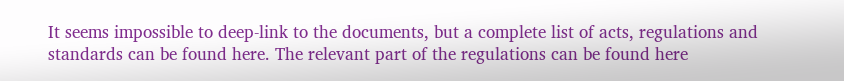It seems impossible to deep-link to the documents, but a complete list of acts, regulations and standards can be found here. The relevant part of the regulations can be found here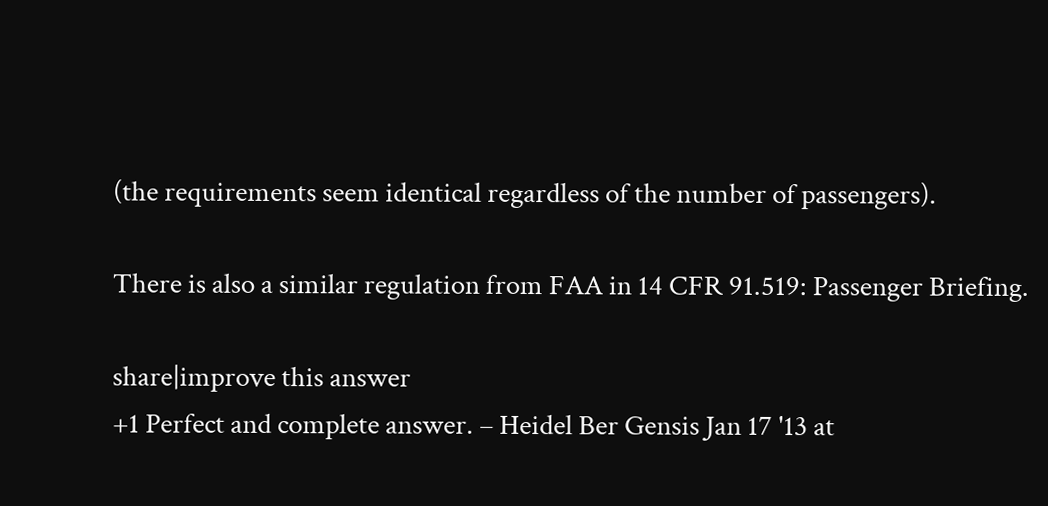(the requirements seem identical regardless of the number of passengers).

There is also a similar regulation from FAA in 14 CFR 91.519: Passenger Briefing.

share|improve this answer
+1 Perfect and complete answer. – Heidel Ber Gensis Jan 17 '13 at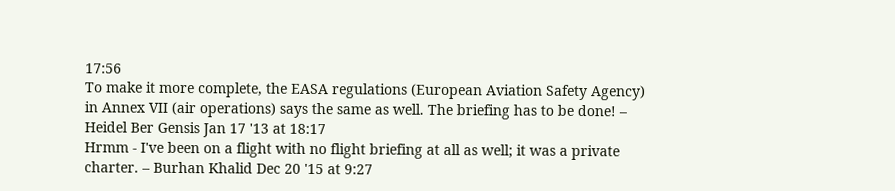17:56
To make it more complete, the EASA regulations (European Aviation Safety Agency) in Annex VII (air operations) says the same as well. The briefing has to be done! – Heidel Ber Gensis Jan 17 '13 at 18:17
Hrmm - I've been on a flight with no flight briefing at all as well; it was a private charter. – Burhan Khalid Dec 20 '15 at 9:27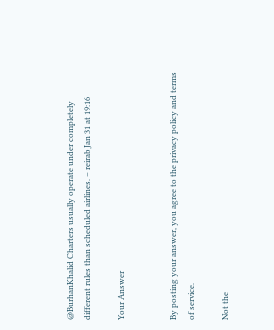@BurhanKhalid Charters usually operate under completely different rules than scheduled airlines. – reirab Jan 31 at 19:16

Your Answer


By posting your answer, you agree to the privacy policy and terms of service.

Not the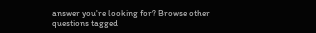answer you're looking for? Browse other questions tagged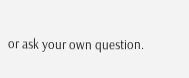or ask your own question.